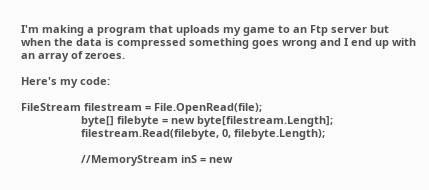I'm making a program that uploads my game to an Ftp server but when the data is compressed something goes wrong and I end up with an array of zeroes.

Here's my code:

FileStream filestream = File.OpenRead(file);
                    byte[] filebyte = new byte[filestream.Length];
                    filestream.Read(filebyte, 0, filebyte.Length);

                    //MemoryStream inS = new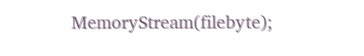MemoryStream(filebyte);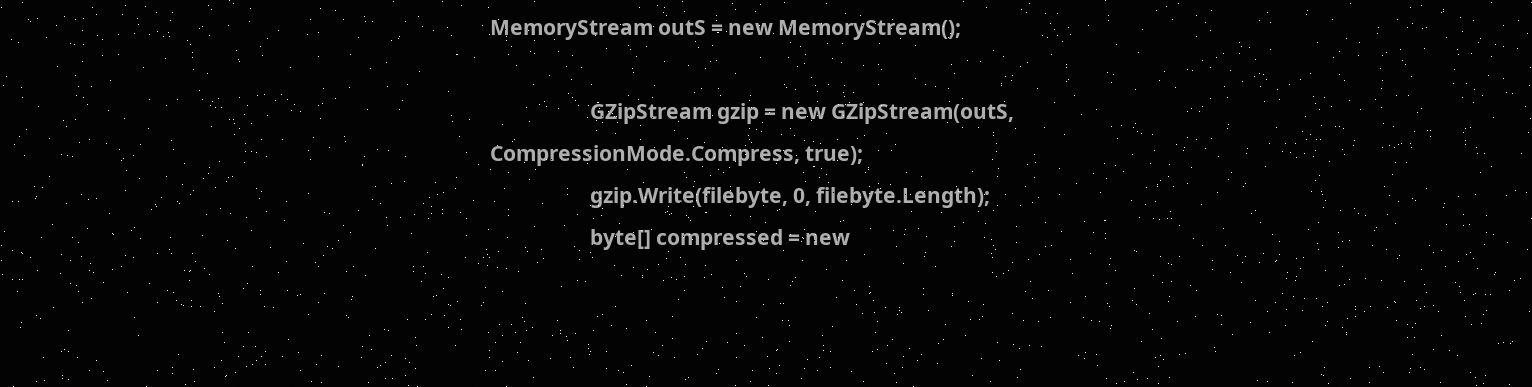MemoryStream outS = new MemoryStream();

                    GZipStream gzip = new GZipStream(outS, CompressionMode.Compress, true);
                    gzip.Write(filebyte, 0, filebyte.Length);
                    byte[] compressed = new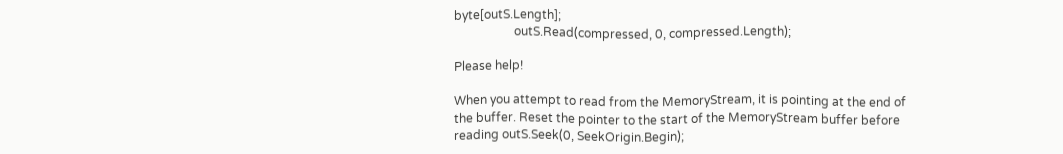byte[outS.Length];
                    outS.Read(compressed, 0, compressed.Length);

Please help!

When you attempt to read from the MemoryStream, it is pointing at the end of the buffer. Reset the pointer to the start of the MemoryStream buffer before reading outS.Seek(0, SeekOrigin.Begin);